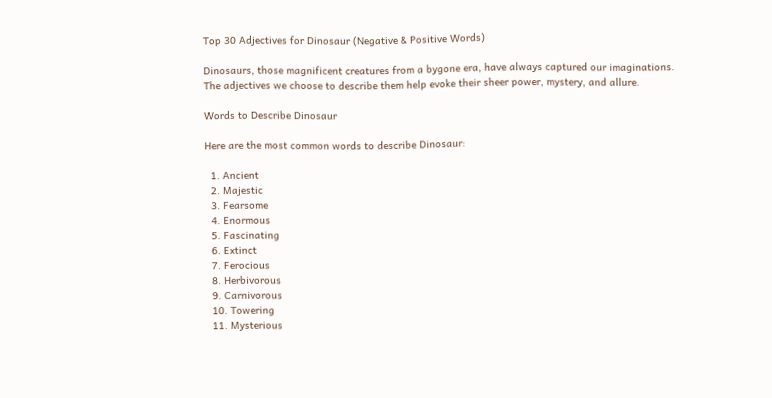Top 30 Adjectives for Dinosaur (Negative & Positive Words)

Dinosaurs, those magnificent creatures from a bygone era, have always captured our imaginations. The adjectives we choose to describe them help evoke their sheer power, mystery, and allure.

Words to Describe Dinosaur

Here are the most common words to describe Dinosaur:

  1. Ancient
  2. Majestic
  3. Fearsome
  4. Enormous
  5. Fascinating
  6. Extinct
  7. Ferocious
  8. Herbivorous
  9. Carnivorous
  10. Towering
  11. Mysterious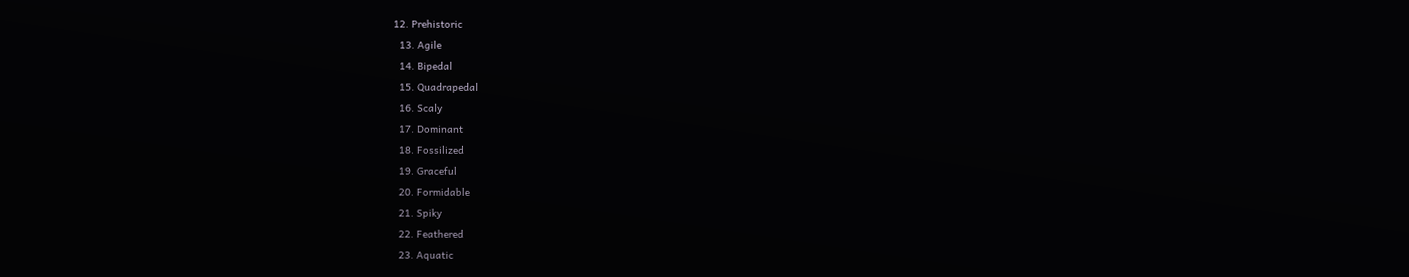12. Prehistoric
  13. Agile
  14. Bipedal
  15. Quadrapedal
  16. Scaly
  17. Dominant
  18. Fossilized
  19. Graceful
  20. Formidable
  21. Spiky
  22. Feathered
  23. Aquatic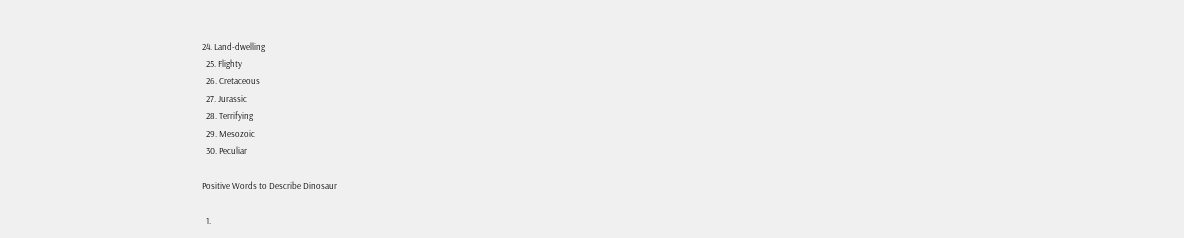24. Land-dwelling
  25. Flighty
  26. Cretaceous
  27. Jurassic
  28. Terrifying
  29. Mesozoic
  30. Peculiar

Positive Words to Describe Dinosaur

  1.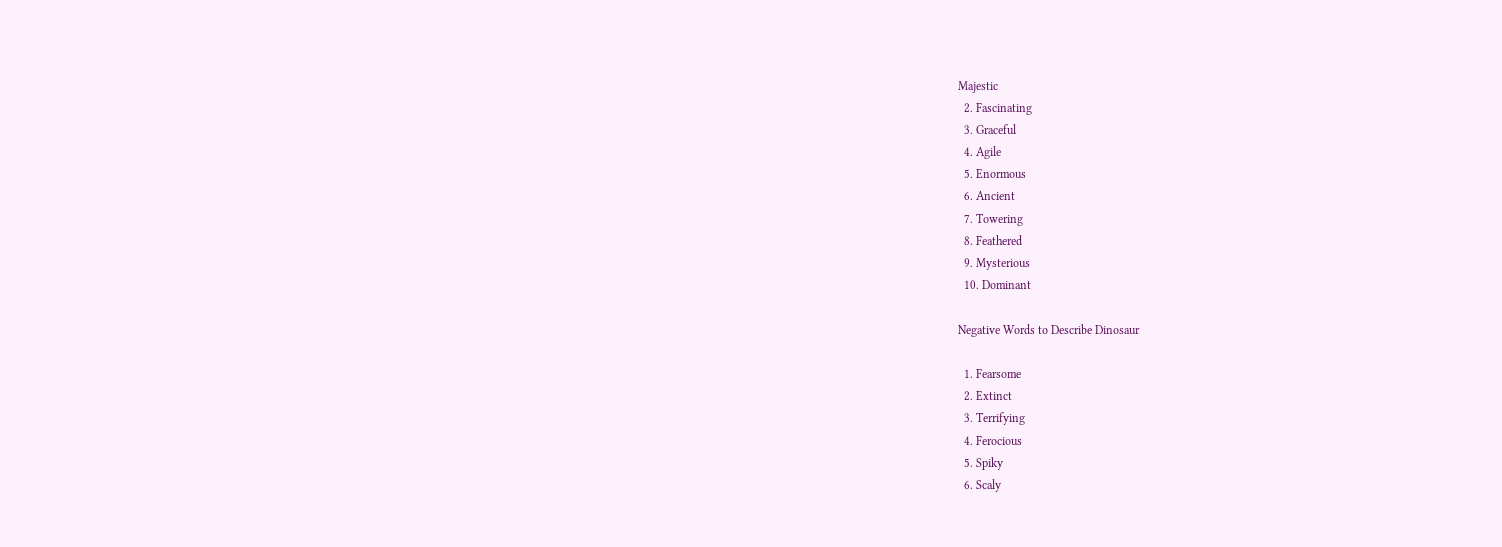Majestic
  2. Fascinating
  3. Graceful
  4. Agile
  5. Enormous
  6. Ancient
  7. Towering
  8. Feathered
  9. Mysterious
  10. Dominant

Negative Words to Describe Dinosaur

  1. Fearsome
  2. Extinct
  3. Terrifying
  4. Ferocious
  5. Spiky
  6. Scaly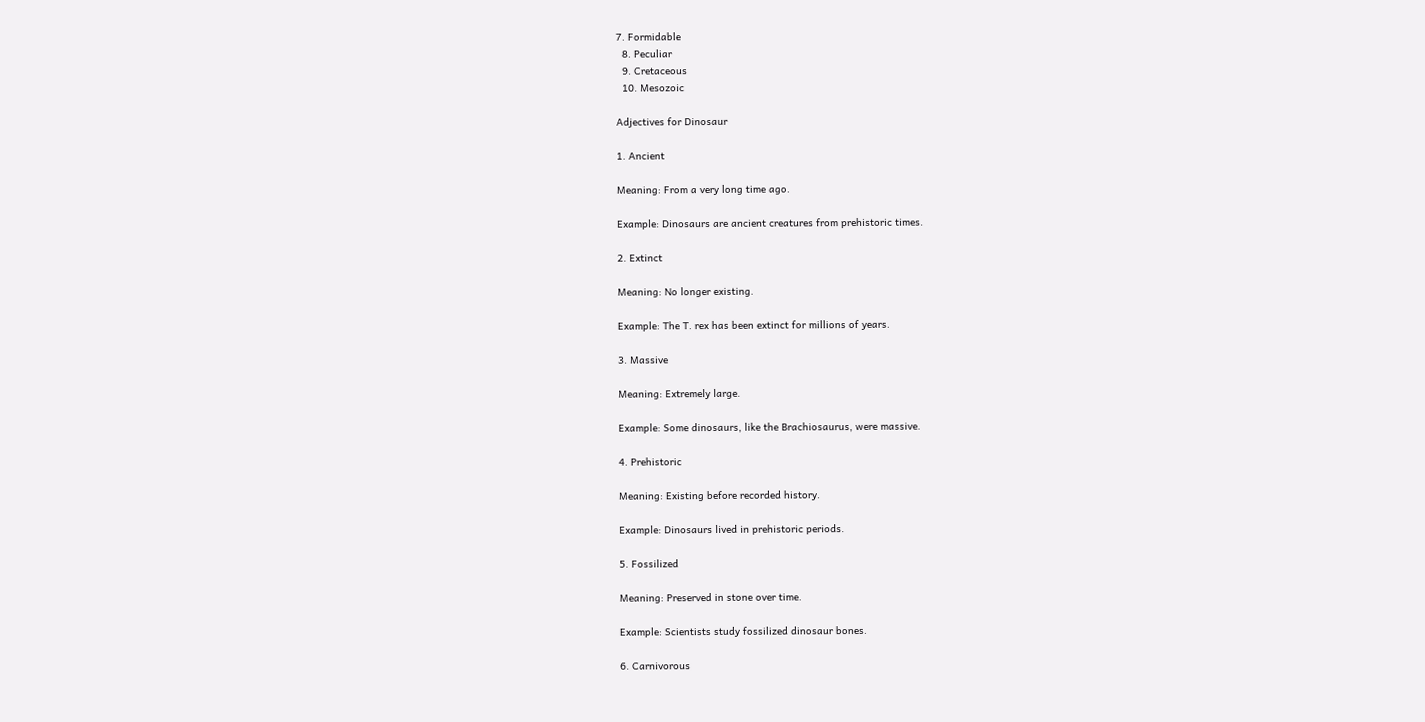7. Formidable
  8. Peculiar
  9. Cretaceous
  10. Mesozoic

Adjectives for Dinosaur

1. Ancient

Meaning: From a very long time ago.

Example: Dinosaurs are ancient creatures from prehistoric times.

2. Extinct

Meaning: No longer existing.

Example: The T. rex has been extinct for millions of years.

3. Massive

Meaning: Extremely large.

Example: Some dinosaurs, like the Brachiosaurus, were massive.

4. Prehistoric

Meaning: Existing before recorded history.

Example: Dinosaurs lived in prehistoric periods.

5. Fossilized

Meaning: Preserved in stone over time.

Example: Scientists study fossilized dinosaur bones.

6. Carnivorous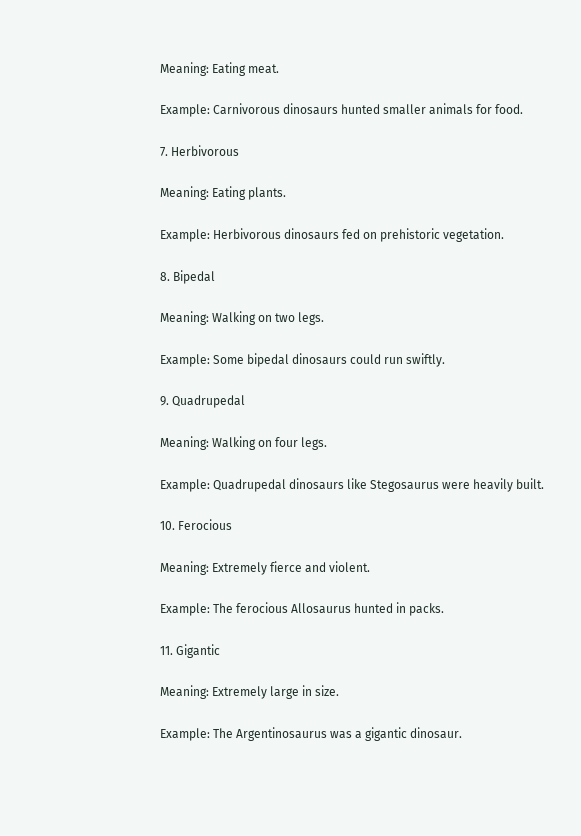Meaning: Eating meat.

Example: Carnivorous dinosaurs hunted smaller animals for food.

7. Herbivorous

Meaning: Eating plants.

Example: Herbivorous dinosaurs fed on prehistoric vegetation.

8. Bipedal

Meaning: Walking on two legs.

Example: Some bipedal dinosaurs could run swiftly.

9. Quadrupedal

Meaning: Walking on four legs.

Example: Quadrupedal dinosaurs like Stegosaurus were heavily built.

10. Ferocious

Meaning: Extremely fierce and violent.

Example: The ferocious Allosaurus hunted in packs.

11. Gigantic

Meaning: Extremely large in size.

Example: The Argentinosaurus was a gigantic dinosaur.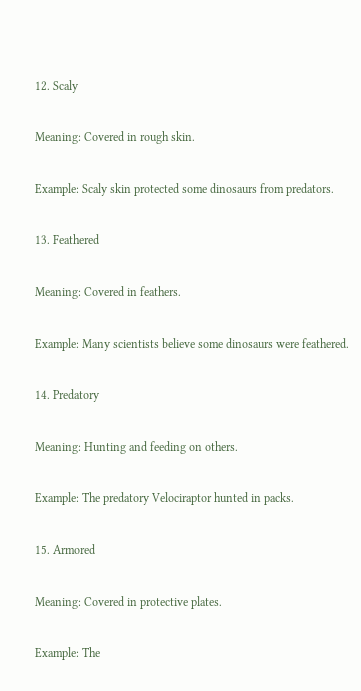12. Scaly

Meaning: Covered in rough skin.

Example: Scaly skin protected some dinosaurs from predators.

13. Feathered

Meaning: Covered in feathers.

Example: Many scientists believe some dinosaurs were feathered.

14. Predatory

Meaning: Hunting and feeding on others.

Example: The predatory Velociraptor hunted in packs.

15. Armored

Meaning: Covered in protective plates.

Example: The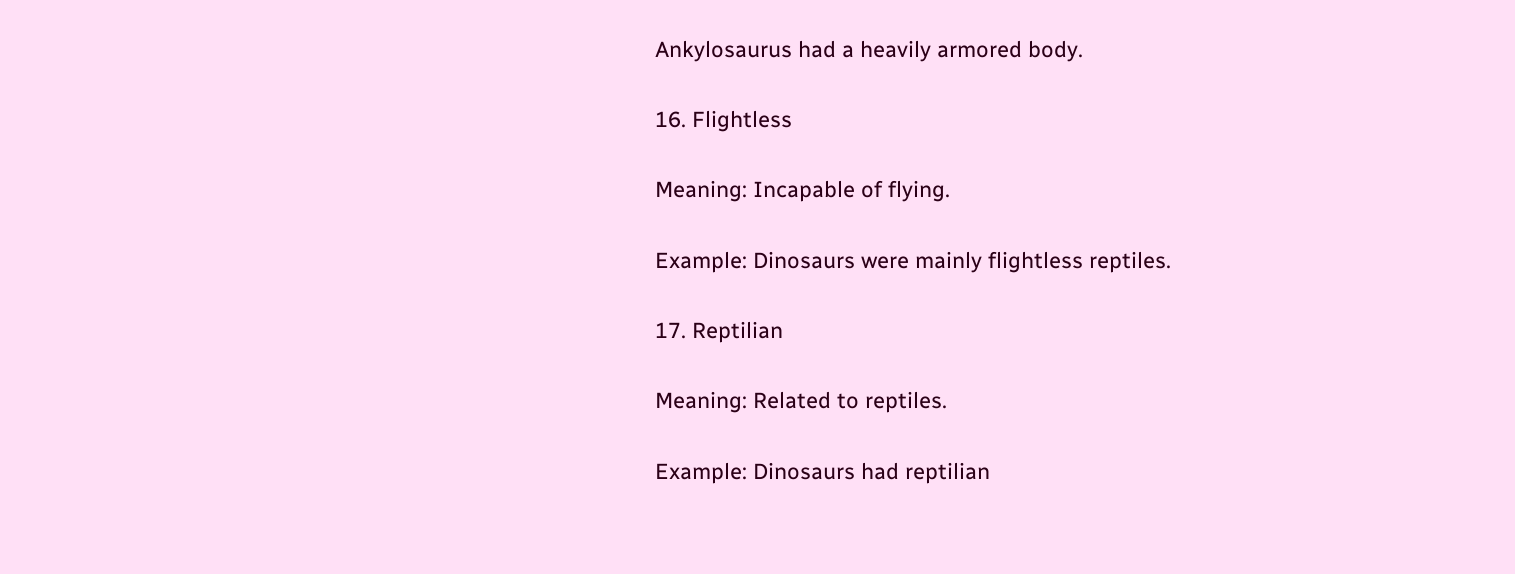Ankylosaurus had a heavily armored body.

16. Flightless

Meaning: Incapable of flying.

Example: Dinosaurs were mainly flightless reptiles.

17. Reptilian

Meaning: Related to reptiles.

Example: Dinosaurs had reptilian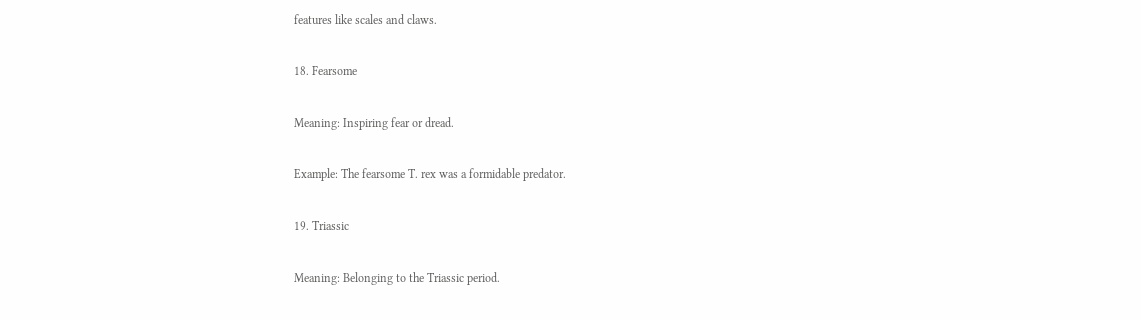features like scales and claws.

18. Fearsome

Meaning: Inspiring fear or dread.

Example: The fearsome T. rex was a formidable predator.

19. Triassic

Meaning: Belonging to the Triassic period.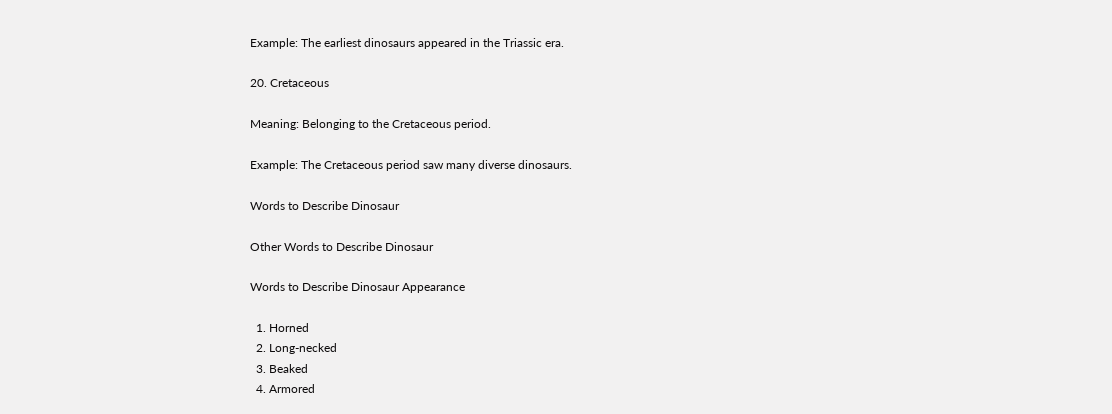Example: The earliest dinosaurs appeared in the Triassic era.

20. Cretaceous

Meaning: Belonging to the Cretaceous period.

Example: The Cretaceous period saw many diverse dinosaurs.

Words to Describe Dinosaur

Other Words to Describe Dinosaur

Words to Describe Dinosaur Appearance

  1. Horned
  2. Long-necked
  3. Beaked
  4. Armored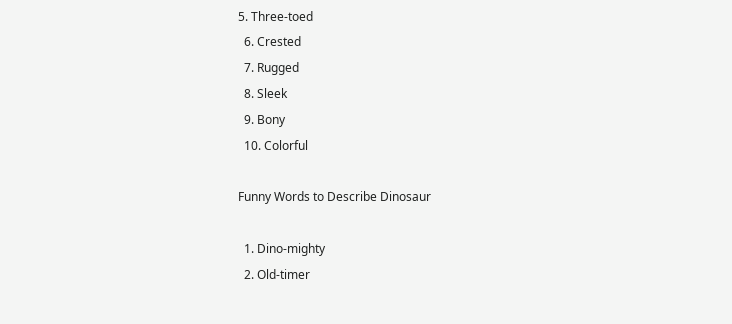5. Three-toed
  6. Crested
  7. Rugged
  8. Sleek
  9. Bony
  10. Colorful

Funny Words to Describe Dinosaur

  1. Dino-mighty
  2. Old-timer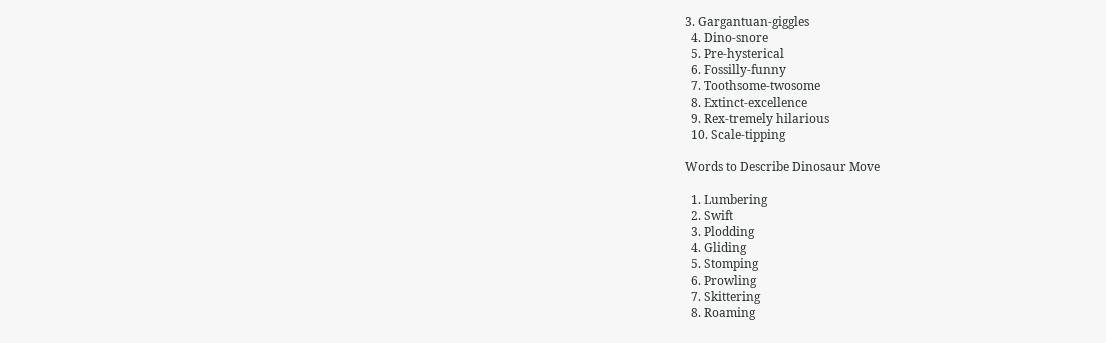3. Gargantuan-giggles
  4. Dino-snore
  5. Pre-hysterical
  6. Fossilly-funny
  7. Toothsome-twosome
  8. Extinct-excellence
  9. Rex-tremely hilarious
  10. Scale-tipping

Words to Describe Dinosaur Move

  1. Lumbering
  2. Swift
  3. Plodding
  4. Gliding
  5. Stomping
  6. Prowling
  7. Skittering
  8. Roaming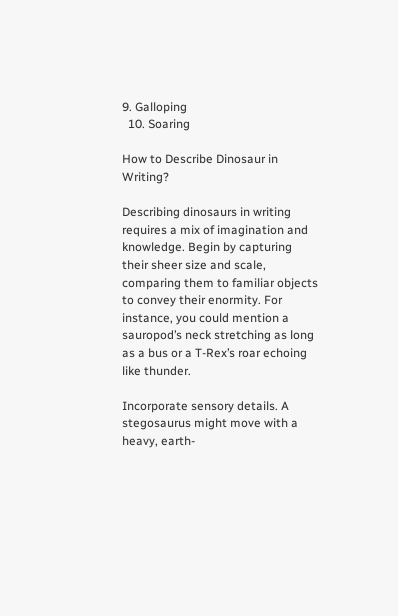9. Galloping
  10. Soaring

How to Describe Dinosaur in Writing?

Describing dinosaurs in writing requires a mix of imagination and knowledge. Begin by capturing their sheer size and scale, comparing them to familiar objects to convey their enormity. For instance, you could mention a sauropod’s neck stretching as long as a bus or a T-Rex’s roar echoing like thunder.

Incorporate sensory details. A stegosaurus might move with a heavy, earth-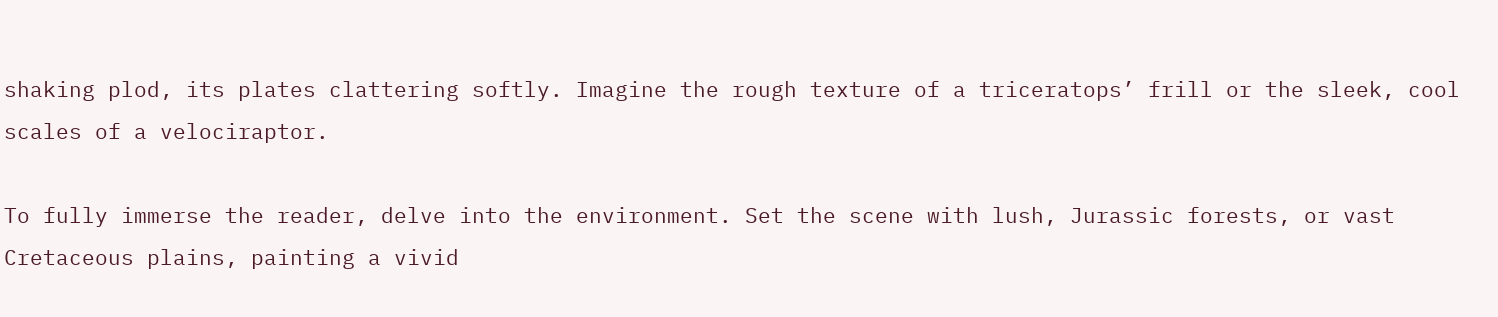shaking plod, its plates clattering softly. Imagine the rough texture of a triceratops’ frill or the sleek, cool scales of a velociraptor.

To fully immerse the reader, delve into the environment. Set the scene with lush, Jurassic forests, or vast Cretaceous plains, painting a vivid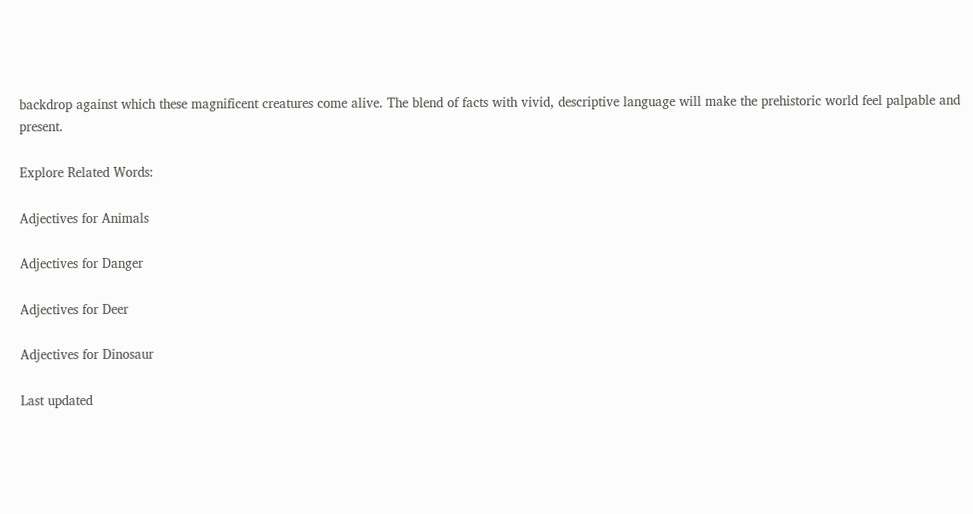backdrop against which these magnificent creatures come alive. The blend of facts with vivid, descriptive language will make the prehistoric world feel palpable and present.

Explore Related Words:

Adjectives for Animals

Adjectives for Danger

Adjectives for Deer

Adjectives for Dinosaur

Last updated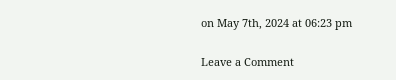on May 7th, 2024 at 06:23 pm

Leave a Comment